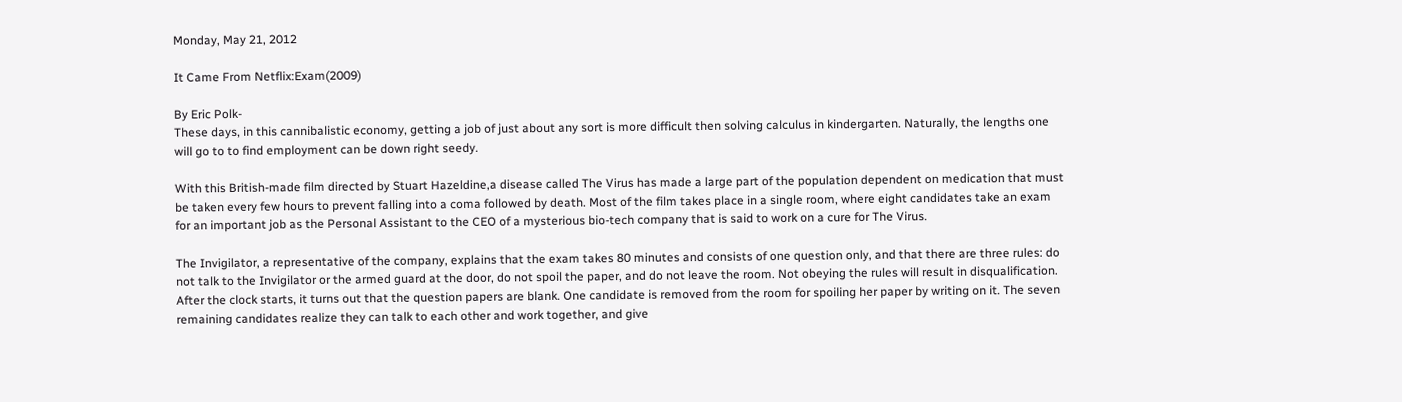Monday, May 21, 2012

It Came From Netflix:Exam(2009)

By Eric Polk-
These days, in this cannibalistic economy, getting a job of just about any sort is more difficult then solving calculus in kindergarten. Naturally, the lengths one will go to to find employment can be down right seedy.

With this British-made film directed by Stuart Hazeldine,a disease called The Virus has made a large part of the population dependent on medication that must be taken every few hours to prevent falling into a coma followed by death. Most of the film takes place in a single room, where eight candidates take an exam for an important job as the Personal Assistant to the CEO of a mysterious bio-tech company that is said to work on a cure for The Virus.

The Invigilator, a representative of the company, explains that the exam takes 80 minutes and consists of one question only, and that there are three rules: do not talk to the Invigilator or the armed guard at the door, do not spoil the paper, and do not leave the room. Not obeying the rules will result in disqualification. After the clock starts, it turns out that the question papers are blank. One candidate is removed from the room for spoiling her paper by writing on it. The seven remaining candidates realize they can talk to each other and work together, and give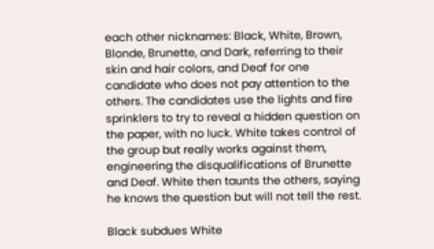each other nicknames: Black, White, Brown, Blonde, Brunette, and Dark, referring to their skin and hair colors, and Deaf for one candidate who does not pay attention to the others. The candidates use the lights and fire sprinklers to try to reveal a hidden question on the paper, with no luck. White takes control of the group but really works against them, engineering the disqualifications of Brunette and Deaf. White then taunts the others, saying he knows the question but will not tell the rest.

Black subdues White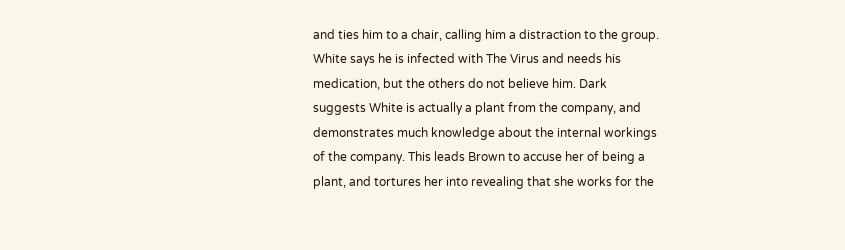and ties him to a chair, calling him a distraction to the group. White says he is infected with The Virus and needs his medication, but the others do not believe him. Dark suggests White is actually a plant from the company, and demonstrates much knowledge about the internal workings of the company. This leads Brown to accuse her of being a plant, and tortures her into revealing that she works for the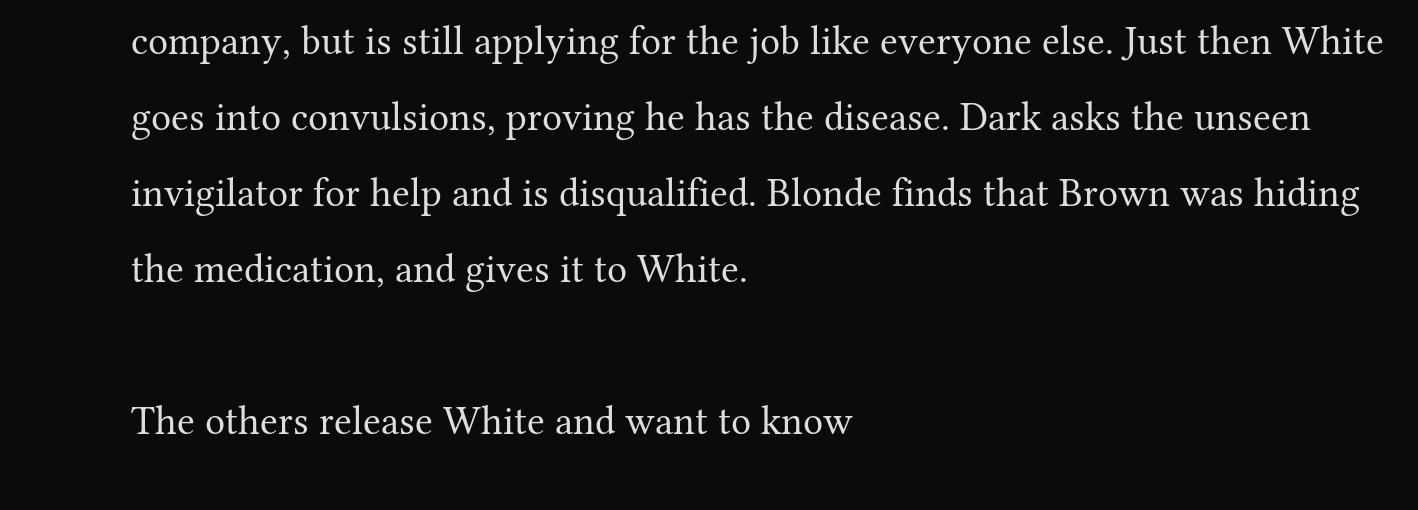company, but is still applying for the job like everyone else. Just then White goes into convulsions, proving he has the disease. Dark asks the unseen invigilator for help and is disqualified. Blonde finds that Brown was hiding the medication, and gives it to White.

The others release White and want to know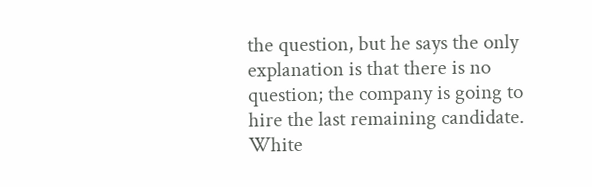the question, but he says the only explanation is that there is no question; the company is going to hire the last remaining candidate. White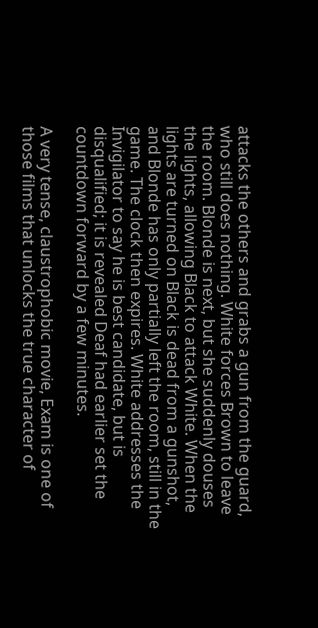attacks the others and grabs a gun from the guard, who still does nothing. White forces Brown to leave the room. Blonde is next, but she suddenly douses the lights, allowing Black to attack White. When the lights are turned on Black is dead from a gunshot, and Blonde has only partially left the room, still in the game. The clock then expires. White addresses the Invigilator to say he is best candidate, but is disqualified; it is revealed Deaf had earlier set the countdown forward by a few minutes.

A very tense, claustrophobic movie, Exam is one of those films that unlocks the true character of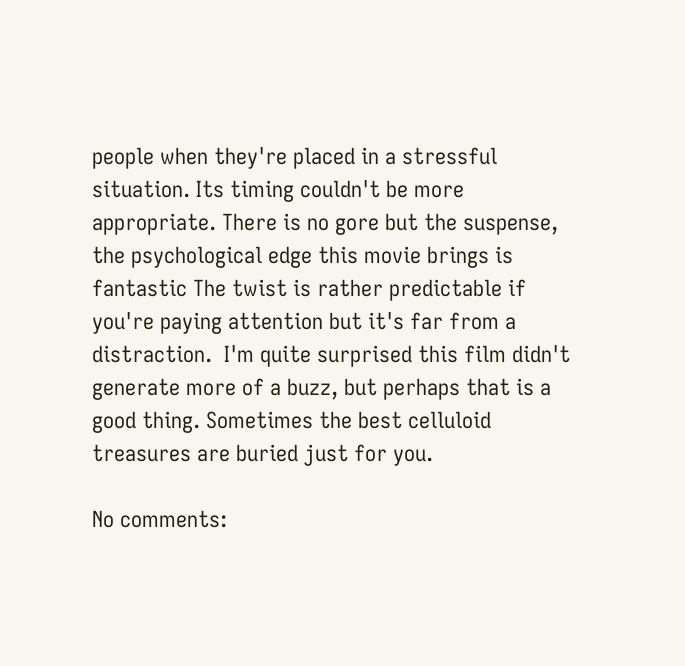people when they're placed in a stressful situation. Its timing couldn't be more appropriate. There is no gore but the suspense, the psychological edge this movie brings is fantastic The twist is rather predictable if you're paying attention but it's far from a distraction.  I'm quite surprised this film didn't generate more of a buzz, but perhaps that is a good thing. Sometimes the best celluloid treasures are buried just for you.

No comments: